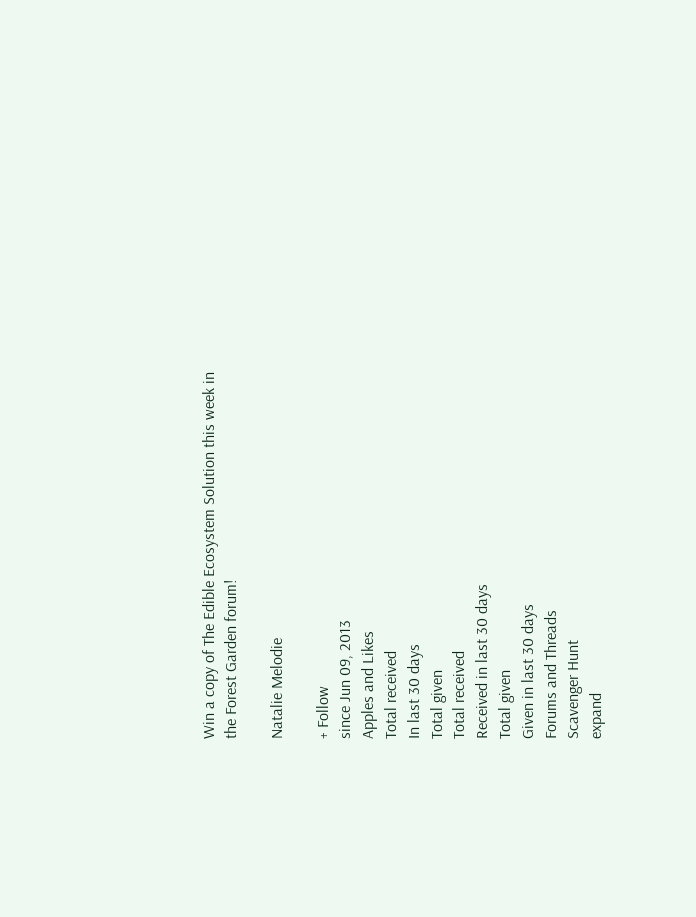Win a copy of The Edible Ecosystem Solution this week in the Forest Garden forum!

Natalie Melodie

+ Follow
since Jun 09, 2013
Apples and Likes
Total received
In last 30 days
Total given
Total received
Received in last 30 days
Total given
Given in last 30 days
Forums and Threads
Scavenger Hunt
expand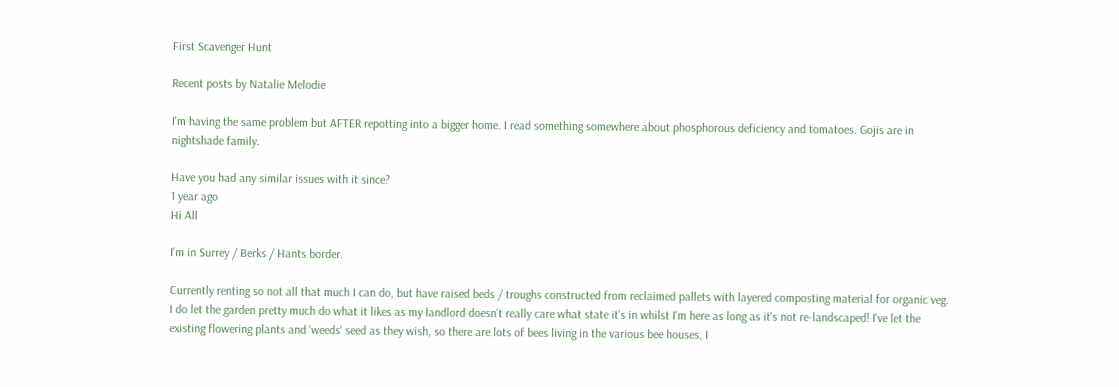First Scavenger Hunt

Recent posts by Natalie Melodie

I'm having the same problem but AFTER repotting into a bigger home. I read something somewhere about phosphorous deficiency and tomatoes. Gojis are in nightshade family.

Have you had any similar issues with it since?
1 year ago
Hi All

I'm in Surrey / Berks / Hants border.

Currently renting so not all that much I can do, but have raised beds / troughs constructed from reclaimed pallets with layered composting material for organic veg. I do let the garden pretty much do what it likes as my landlord doesn't really care what state it's in whilst I'm here as long as it's not re-landscaped! I've let the existing flowering plants and 'weeds' seed as they wish, so there are lots of bees living in the various bee houses, I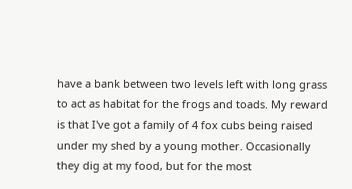have a bank between two levels left with long grass to act as habitat for the frogs and toads. My reward is that I've got a family of 4 fox cubs being raised under my shed by a young mother. Occasionally they dig at my food, but for the most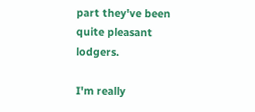part they've been quite pleasant lodgers.

I'm really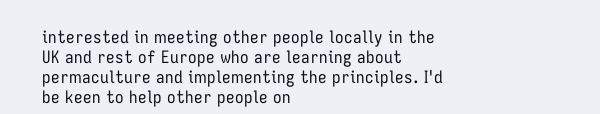interested in meeting other people locally in the UK and rest of Europe who are learning about permaculture and implementing the principles. I'd be keen to help other people on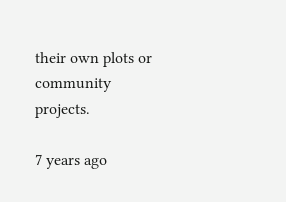their own plots or community projects.

7 years ago